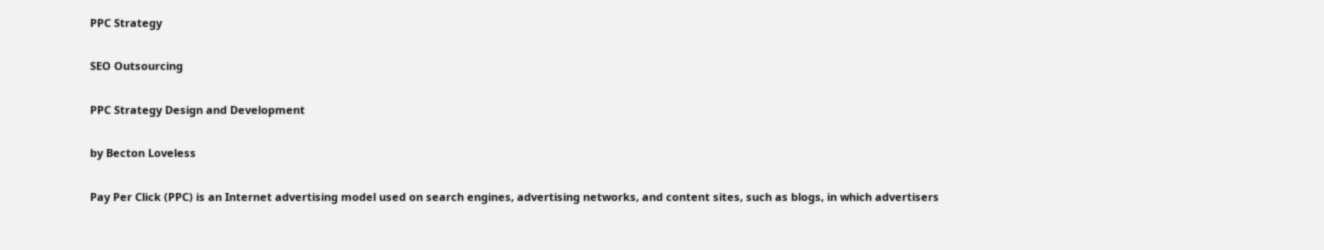PPC Strategy

SEO Outsourcing

PPC Strategy Design and Development

by Becton Loveless

Pay Per Click (PPC) is an Internet advertising model used on search engines, advertising networks, and content sites, such as blogs, in which advertisers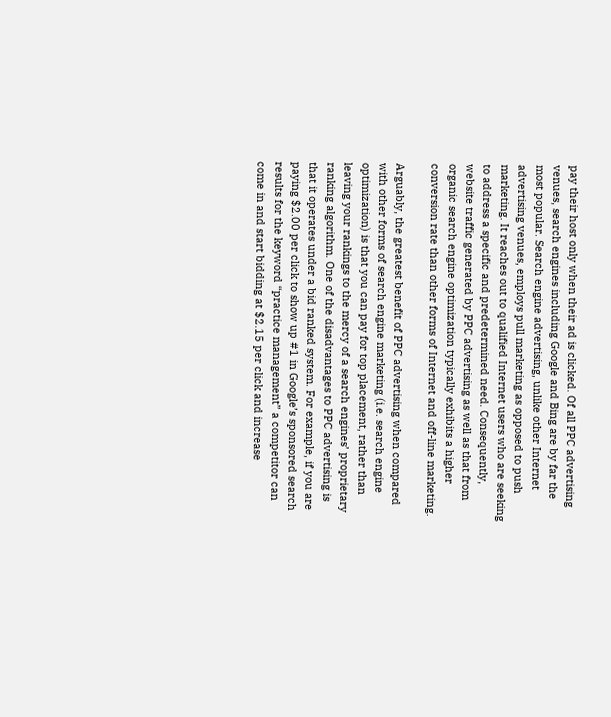pay their host only when their ad is clicked. Of all PPC advertising venues, search engines including Google and Bing are by far the most popular. Search engine advertising, unlike other Internet advertising venues, employs pull marketing as opposed to push marketing. It reaches out to qualified Internet users who are seeking to address a specific and predetermined need. Consequently, website traffic generated by PPC advertising as well as that from organic search engine optimization typically exhibits a higher conversion rate than other forms of Internet and off-line marketing.

Arguably, the greatest benefit of PPC advertising when compared with other forms of search engine marketing (i.e. search engine optimization) is that you can pay for top placement, rather than leaving your rankings to the mercy of a search engines’ proprietary ranking algorithm. One of the disadvantages to PPC advertising is that it operates under a bid ranked system. For example, if you are paying $2.00 per click to show up #1 in Google’s sponsored search results for the keyword “practice management” a competitor can come in and start bidding at $2.15 per click and increase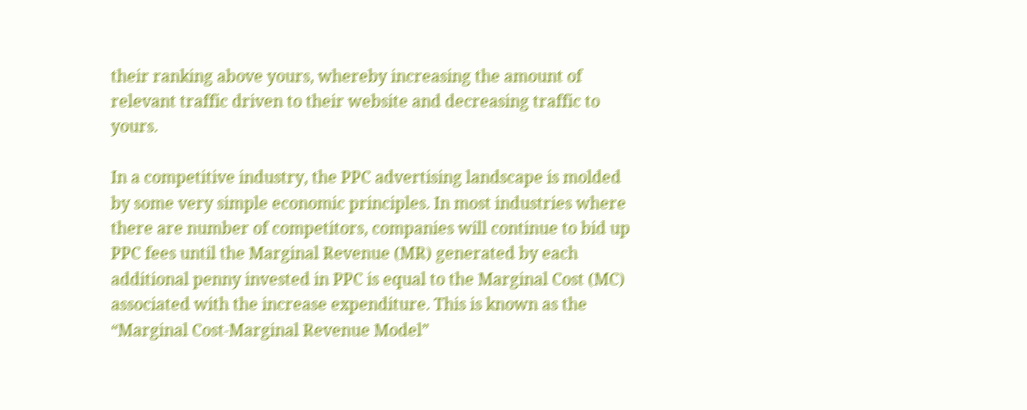their ranking above yours, whereby increasing the amount of relevant traffic driven to their website and decreasing traffic to yours.

In a competitive industry, the PPC advertising landscape is molded by some very simple economic principles. In most industries where there are number of competitors, companies will continue to bid up PPC fees until the Marginal Revenue (MR) generated by each additional penny invested in PPC is equal to the Marginal Cost (MC) associated with the increase expenditure. This is known as the “Marginal Cost-Marginal Revenue Model”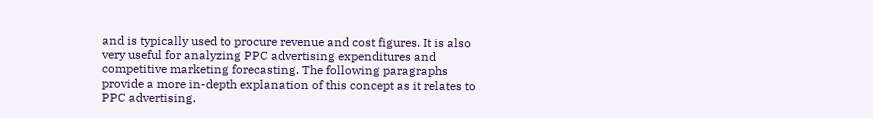and is typically used to procure revenue and cost figures. It is also very useful for analyzing PPC advertising expenditures and competitive marketing forecasting. The following paragraphs provide a more in-depth explanation of this concept as it relates to PPC advertising.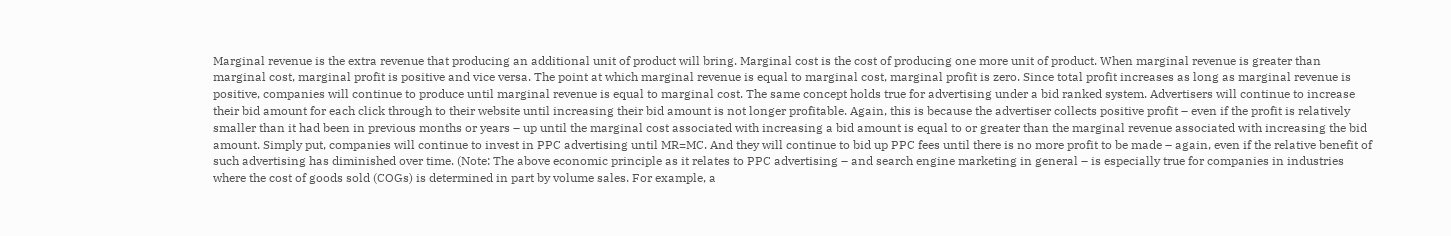Marginal revenue is the extra revenue that producing an additional unit of product will bring. Marginal cost is the cost of producing one more unit of product. When marginal revenue is greater than marginal cost, marginal profit is positive and vice versa. The point at which marginal revenue is equal to marginal cost, marginal profit is zero. Since total profit increases as long as marginal revenue is positive, companies will continue to produce until marginal revenue is equal to marginal cost. The same concept holds true for advertising under a bid ranked system. Advertisers will continue to increase their bid amount for each click through to their website until increasing their bid amount is not longer profitable. Again, this is because the advertiser collects positive profit – even if the profit is relatively smaller than it had been in previous months or years – up until the marginal cost associated with increasing a bid amount is equal to or greater than the marginal revenue associated with increasing the bid amount. Simply put, companies will continue to invest in PPC advertising until MR=MC. And they will continue to bid up PPC fees until there is no more profit to be made – again, even if the relative benefit of such advertising has diminished over time. (Note: The above economic principle as it relates to PPC advertising – and search engine marketing in general – is especially true for companies in industries where the cost of goods sold (COGs) is determined in part by volume sales. For example, a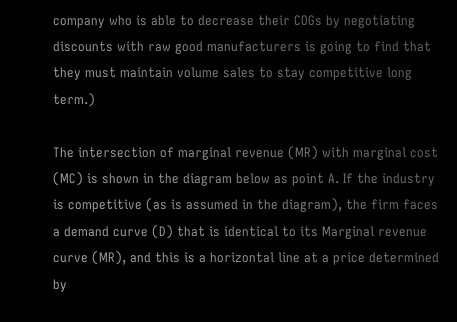company who is able to decrease their COGs by negotiating discounts with raw good manufacturers is going to find that they must maintain volume sales to stay competitive long term.)

The intersection of marginal revenue (MR) with marginal cost (MC) is shown in the diagram below as point A. If the industry is competitive (as is assumed in the diagram), the firm faces a demand curve (D) that is identical to its Marginal revenue curve (MR), and this is a horizontal line at a price determined by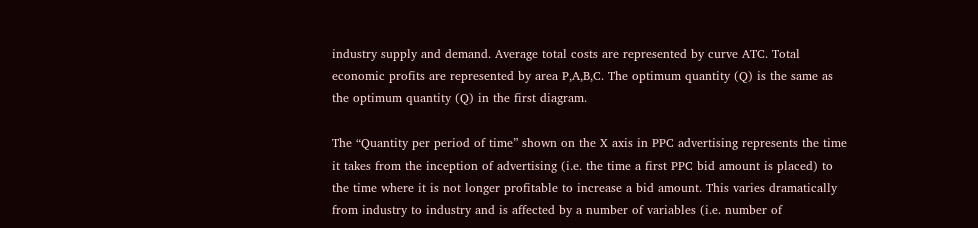industry supply and demand. Average total costs are represented by curve ATC. Total economic profits are represented by area P,A,B,C. The optimum quantity (Q) is the same as the optimum quantity (Q) in the first diagram.

The “Quantity per period of time” shown on the X axis in PPC advertising represents the time it takes from the inception of advertising (i.e. the time a first PPC bid amount is placed) to the time where it is not longer profitable to increase a bid amount. This varies dramatically from industry to industry and is affected by a number of variables (i.e. number of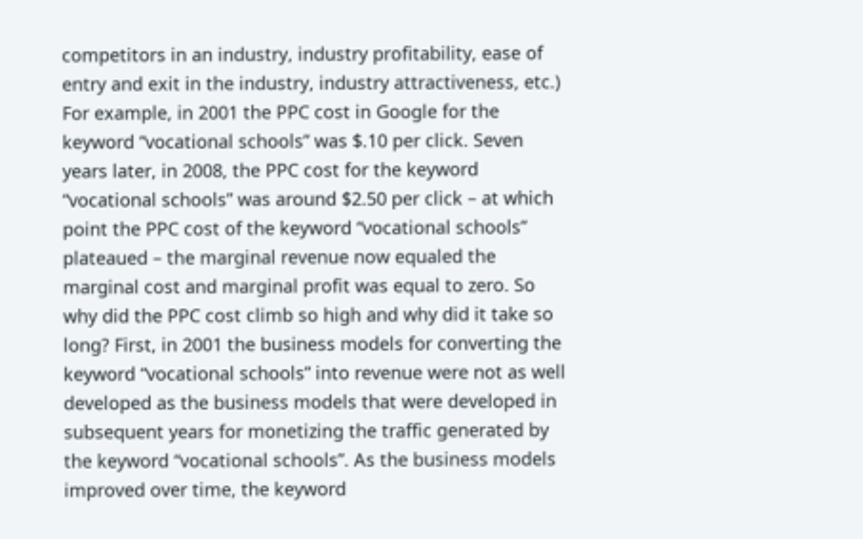competitors in an industry, industry profitability, ease of entry and exit in the industry, industry attractiveness, etc.) For example, in 2001 the PPC cost in Google for the keyword “vocational schools” was $.10 per click. Seven years later, in 2008, the PPC cost for the keyword “vocational schools” was around $2.50 per click – at which point the PPC cost of the keyword “vocational schools” plateaued – the marginal revenue now equaled the marginal cost and marginal profit was equal to zero. So why did the PPC cost climb so high and why did it take so long? First, in 2001 the business models for converting the keyword “vocational schools” into revenue were not as well developed as the business models that were developed in subsequent years for monetizing the traffic generated by the keyword “vocational schools”. As the business models improved over time, the keyword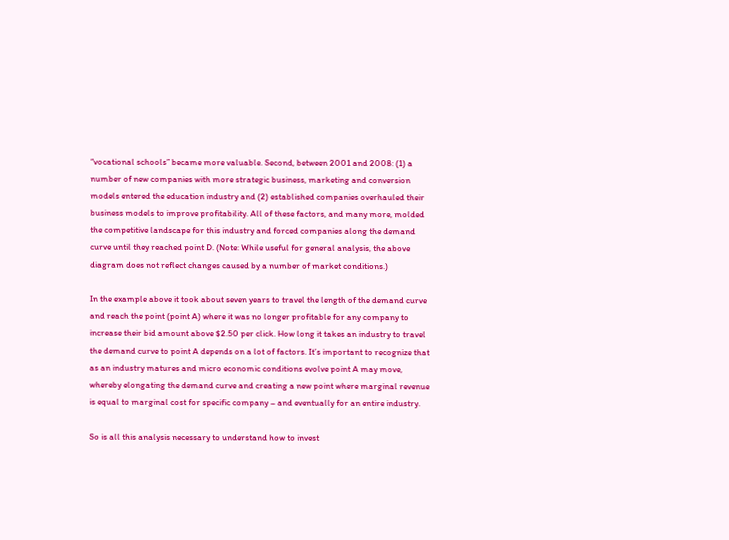“vocational schools” became more valuable. Second, between 2001 and 2008: (1) a number of new companies with more strategic business, marketing and conversion models entered the education industry and (2) established companies overhauled their business models to improve profitability. All of these factors, and many more, molded the competitive landscape for this industry and forced companies along the demand curve until they reached point D. (Note: While useful for general analysis, the above diagram does not reflect changes caused by a number of market conditions.)

In the example above it took about seven years to travel the length of the demand curve and reach the point (point A) where it was no longer profitable for any company to increase their bid amount above $2.50 per click. How long it takes an industry to travel the demand curve to point A depends on a lot of factors. It’s important to recognize that as an industry matures and micro economic conditions evolve point A may move, whereby elongating the demand curve and creating a new point where marginal revenue is equal to marginal cost for specific company – and eventually for an entire industry.

So is all this analysis necessary to understand how to invest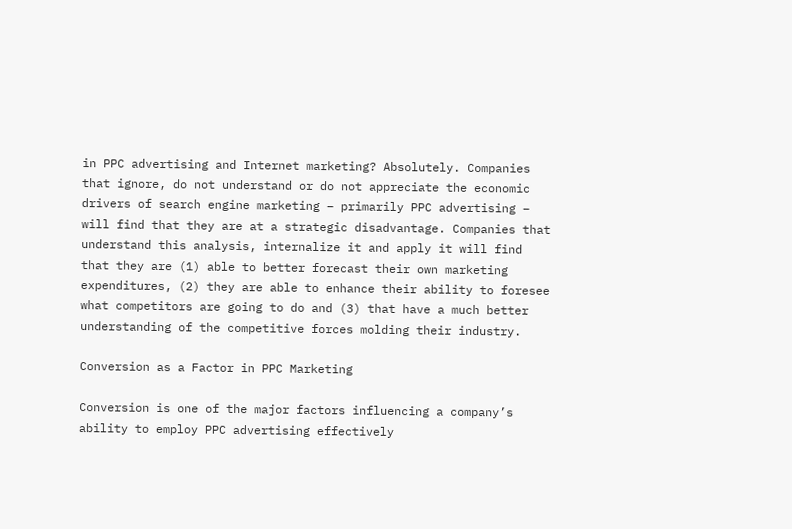in PPC advertising and Internet marketing? Absolutely. Companies that ignore, do not understand or do not appreciate the economic drivers of search engine marketing – primarily PPC advertising – will find that they are at a strategic disadvantage. Companies that understand this analysis, internalize it and apply it will find that they are (1) able to better forecast their own marketing expenditures, (2) they are able to enhance their ability to foresee what competitors are going to do and (3) that have a much better understanding of the competitive forces molding their industry.

Conversion as a Factor in PPC Marketing

Conversion is one of the major factors influencing a company’s ability to employ PPC advertising effectively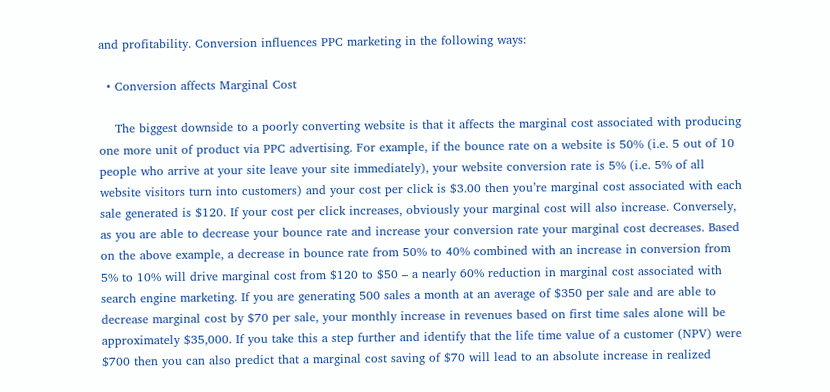and profitability. Conversion influences PPC marketing in the following ways:

  • Conversion affects Marginal Cost

    The biggest downside to a poorly converting website is that it affects the marginal cost associated with producing one more unit of product via PPC advertising. For example, if the bounce rate on a website is 50% (i.e. 5 out of 10 people who arrive at your site leave your site immediately), your website conversion rate is 5% (i.e. 5% of all website visitors turn into customers) and your cost per click is $3.00 then you’re marginal cost associated with each sale generated is $120. If your cost per click increases, obviously your marginal cost will also increase. Conversely, as you are able to decrease your bounce rate and increase your conversion rate your marginal cost decreases. Based on the above example, a decrease in bounce rate from 50% to 40% combined with an increase in conversion from 5% to 10% will drive marginal cost from $120 to $50 – a nearly 60% reduction in marginal cost associated with search engine marketing. If you are generating 500 sales a month at an average of $350 per sale and are able to decrease marginal cost by $70 per sale, your monthly increase in revenues based on first time sales alone will be approximately $35,000. If you take this a step further and identify that the life time value of a customer (NPV) were $700 then you can also predict that a marginal cost saving of $70 will lead to an absolute increase in realized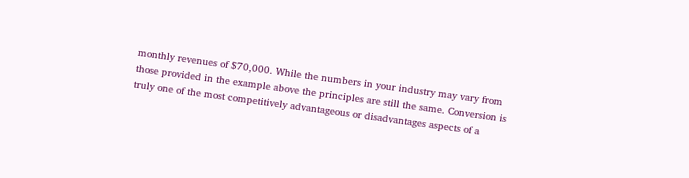monthly revenues of $70,000. While the numbers in your industry may vary from those provided in the example above the principles are still the same. Conversion is truly one of the most competitively advantageous or disadvantages aspects of a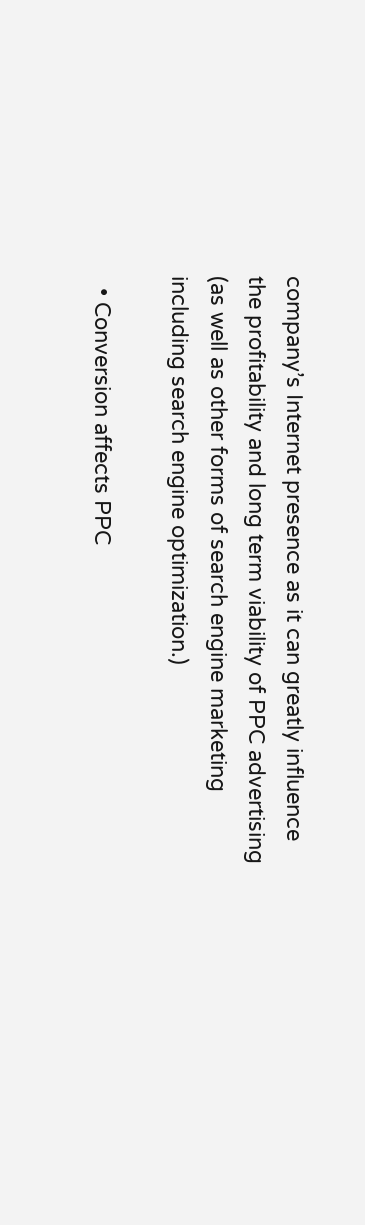company’s Internet presence as it can greatly influence the profitability and long term viability of PPC advertising (as well as other forms of search engine marketing including search engine optimization.)

  • Conversion affects PPC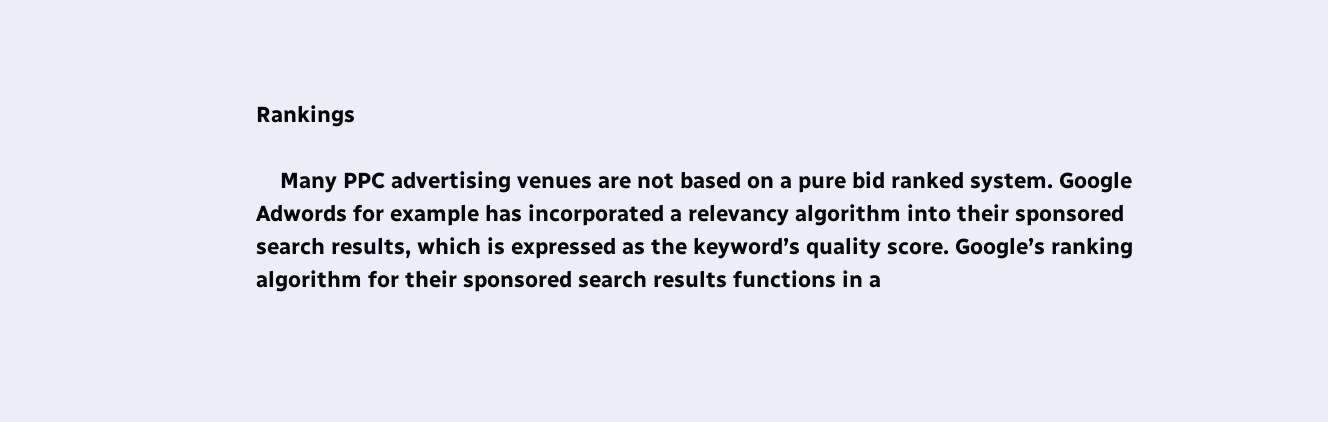Rankings

    Many PPC advertising venues are not based on a pure bid ranked system. Google Adwords for example has incorporated a relevancy algorithm into their sponsored search results, which is expressed as the keyword’s quality score. Google’s ranking algorithm for their sponsored search results functions in a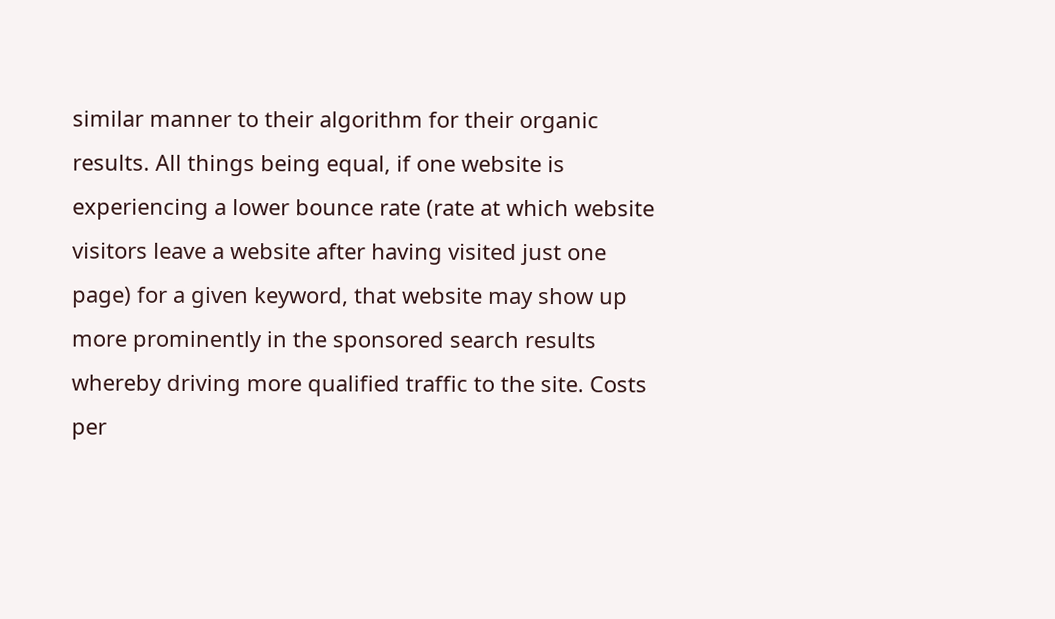similar manner to their algorithm for their organic results. All things being equal, if one website is experiencing a lower bounce rate (rate at which website visitors leave a website after having visited just one page) for a given keyword, that website may show up more prominently in the sponsored search results whereby driving more qualified traffic to the site. Costs per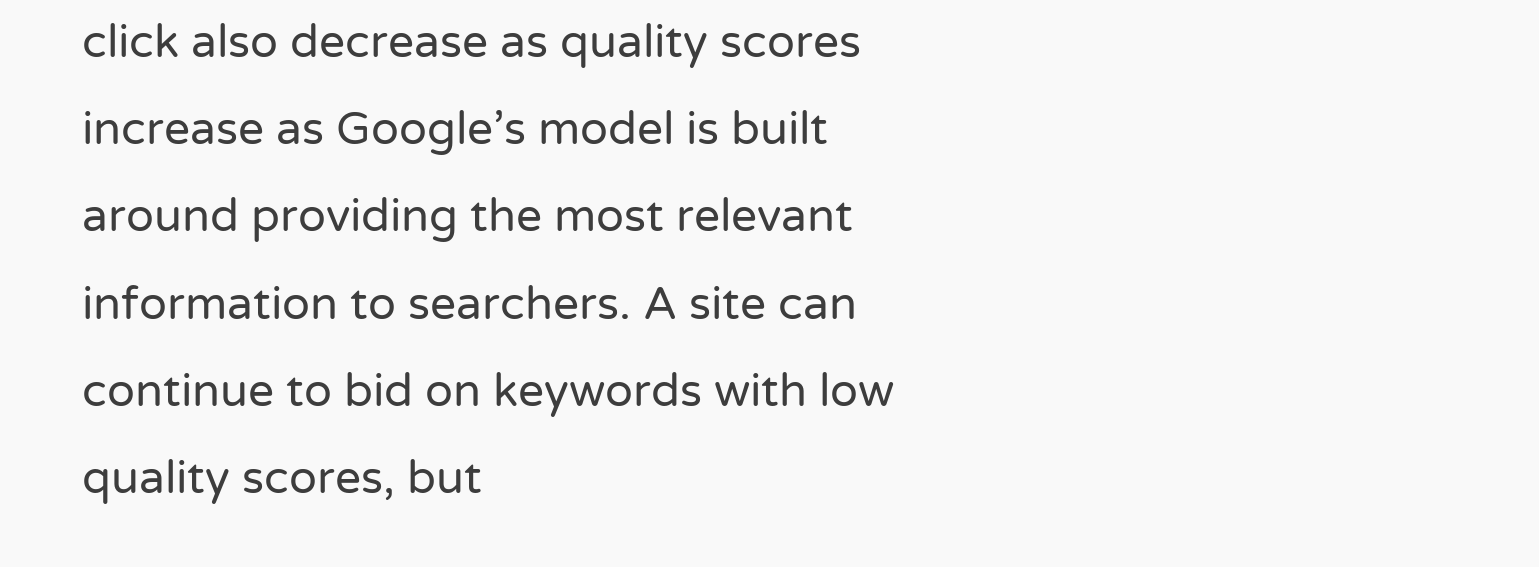click also decrease as quality scores increase as Google’s model is built around providing the most relevant information to searchers. A site can continue to bid on keywords with low quality scores, but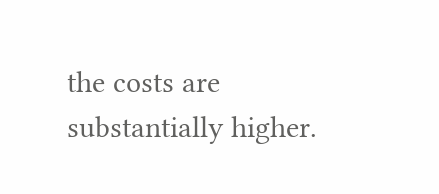the costs are substantially higher.